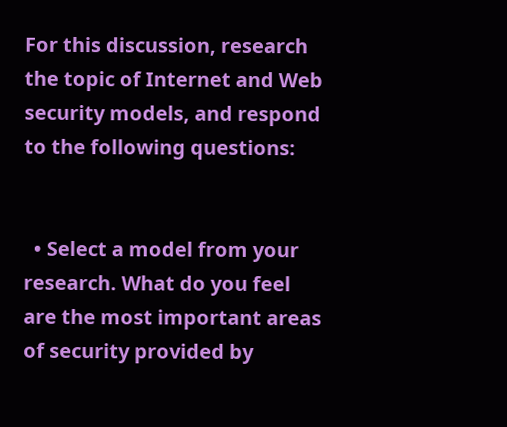For this discussion, research the topic of Internet and Web security models, and respond to the following questions:


  • Select a model from your research. What do you feel are the most important areas of security provided by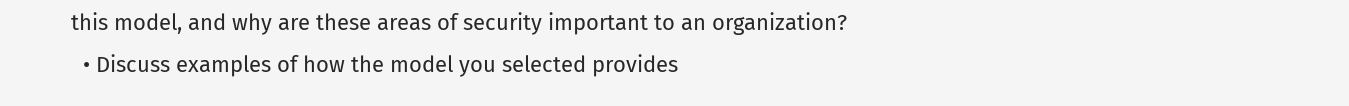this model, and why are these areas of security important to an organization?
  • Discuss examples of how the model you selected provides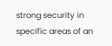strong security in specific areas of an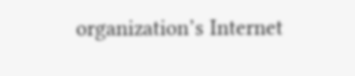organization’s Internet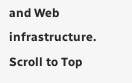and Web infrastructure.
Scroll to Top